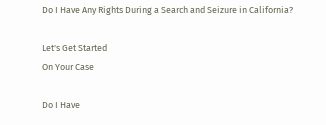Do I Have Any Rights During a Search and Seizure in California?

Let's Get Started
On Your Case

Do I Have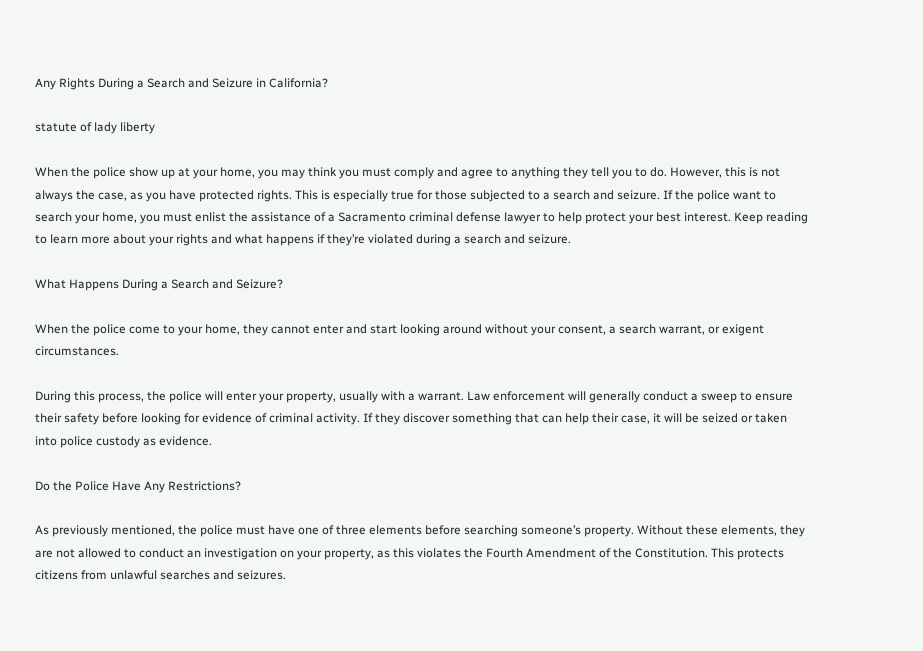Any Rights During a Search and Seizure in California?

statute of lady liberty

When the police show up at your home, you may think you must comply and agree to anything they tell you to do. However, this is not always the case, as you have protected rights. This is especially true for those subjected to a search and seizure. If the police want to search your home, you must enlist the assistance of a Sacramento criminal defense lawyer to help protect your best interest. Keep reading to learn more about your rights and what happens if they’re violated during a search and seizure.

What Happens During a Search and Seizure?

When the police come to your home, they cannot enter and start looking around without your consent, a search warrant, or exigent circumstances.

During this process, the police will enter your property, usually with a warrant. Law enforcement will generally conduct a sweep to ensure their safety before looking for evidence of criminal activity. If they discover something that can help their case, it will be seized or taken into police custody as evidence.

Do the Police Have Any Restrictions?

As previously mentioned, the police must have one of three elements before searching someone’s property. Without these elements, they are not allowed to conduct an investigation on your property, as this violates the Fourth Amendment of the Constitution. This protects citizens from unlawful searches and seizures.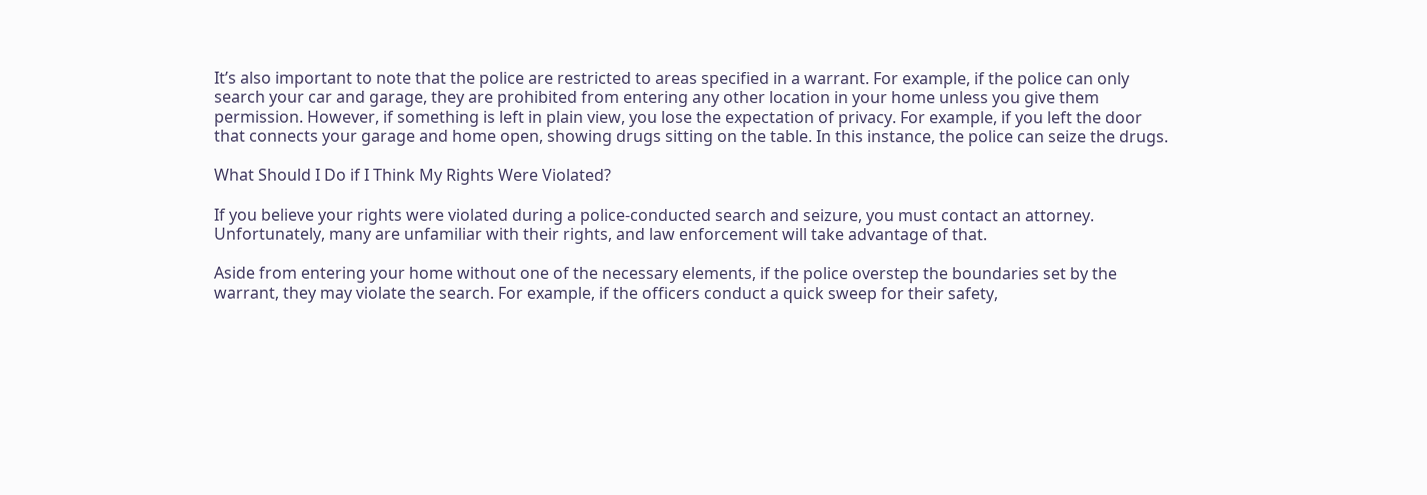It’s also important to note that the police are restricted to areas specified in a warrant. For example, if the police can only search your car and garage, they are prohibited from entering any other location in your home unless you give them permission. However, if something is left in plain view, you lose the expectation of privacy. For example, if you left the door that connects your garage and home open, showing drugs sitting on the table. In this instance, the police can seize the drugs.

What Should I Do if I Think My Rights Were Violated?

If you believe your rights were violated during a police-conducted search and seizure, you must contact an attorney. Unfortunately, many are unfamiliar with their rights, and law enforcement will take advantage of that.

Aside from entering your home without one of the necessary elements, if the police overstep the boundaries set by the warrant, they may violate the search. For example, if the officers conduct a quick sweep for their safety,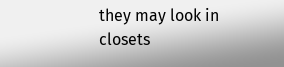they may look in closets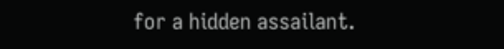for a hidden assailant.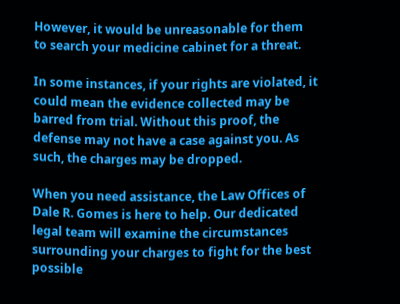However, it would be unreasonable for them to search your medicine cabinet for a threat.

In some instances, if your rights are violated, it could mean the evidence collected may be barred from trial. Without this proof, the defense may not have a case against you. As such, the charges may be dropped.

When you need assistance, the Law Offices of Dale R. Gomes is here to help. Our dedicated legal team will examine the circumstances surrounding your charges to fight for the best possible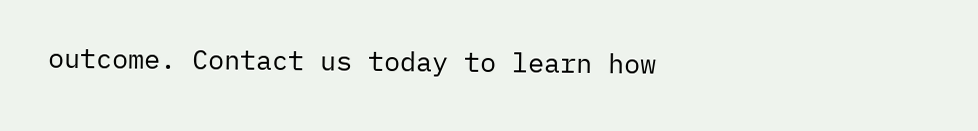outcome. Contact us today to learn how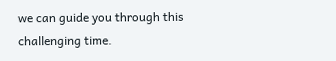we can guide you through this challenging time.